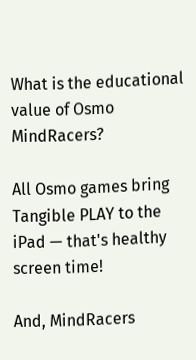What is the educational value of Osmo MindRacers?

All Osmo games bring Tangible PLAY to the iPad — that's healthy screen time!

And, MindRacers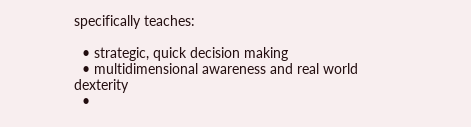specifically teaches:

  • strategic, quick decision making
  • multidimensional awareness and real world dexterity
  •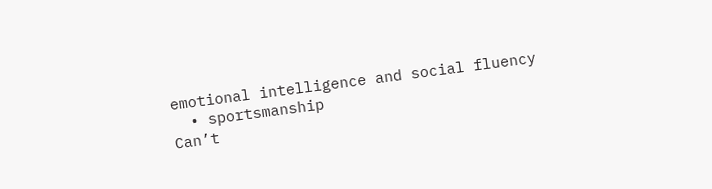emotional intelligence and social fluency
  • sportsmanship
Can’t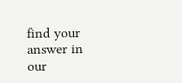find your answer in our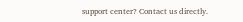support center? Contact us directly.